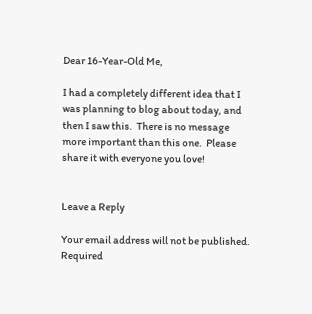Dear 16-Year-Old Me,

I had a completely different idea that I was planning to blog about today, and then I saw this.  There is no message more important than this one.  Please share it with everyone you love!


Leave a Reply

Your email address will not be published. Required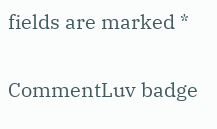fields are marked *

CommentLuv badge